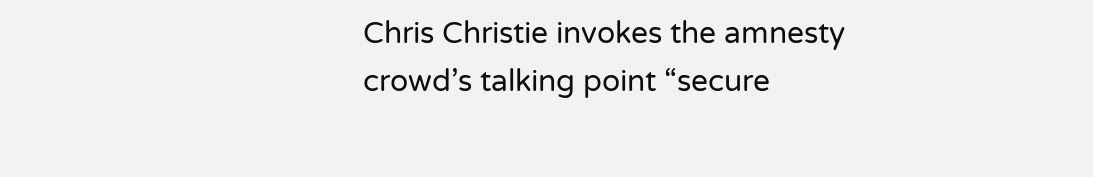Chris Christie invokes the amnesty crowd’s talking point “secure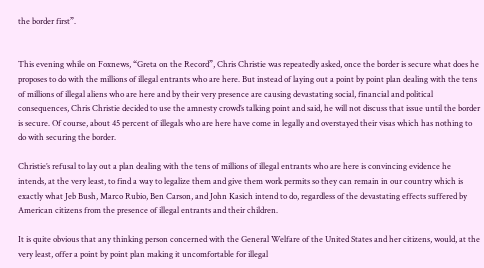the border first”.


This evening while on Foxnews, “Greta on the Record”, Chris Christie was repeatedly asked, once the border is secure what does he proposes to do with the millions of illegal entrants who are here. But instead of laying out a point by point plan dealing with the tens of millions of illegal aliens who are here and by their very presence are causing devastating social, financial and political consequences, Chris Christie decided to use the amnesty crowd’s talking point and said, he will not discuss that issue until the border is secure. Of course, about 45 percent of illegals who are here have come in legally and overstayed their visas which has nothing to do with securing the border.

Christie’s refusal to lay out a plan dealing with the tens of millions of illegal entrants who are here is convincing evidence he intends, at the very least, to find a way to legalize them and give them work permits so they can remain in our country which is exactly what Jeb Bush, Marco Rubio, Ben Carson, and John Kasich intend to do, regardless of the devastating effects suffered by American citizens from the presence of illegal entrants and their children.

It is quite obvious that any thinking person concerned with the General Welfare of the United States and her citizens, would, at the very least, offer a point by point plan making it uncomfortable for illegal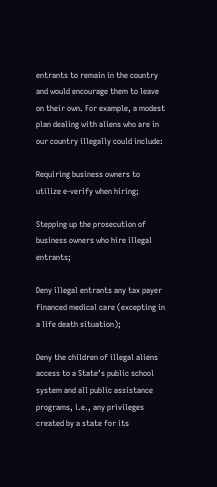entrants to remain in the country and would encourage them to leave on their own. For example, a modest plan dealing with aliens who are in our country illegally could include:

Requiring business owners to utilize e-verify when hiring;

Stepping up the prosecution of business owners who hire illegal entrants;

Deny illegal entrants any tax payer financed medical care (excepting in a life death situation);

Deny the children of illegal aliens access to a State’s public school system and all public assistance programs, i.e., any privileges created by a state for its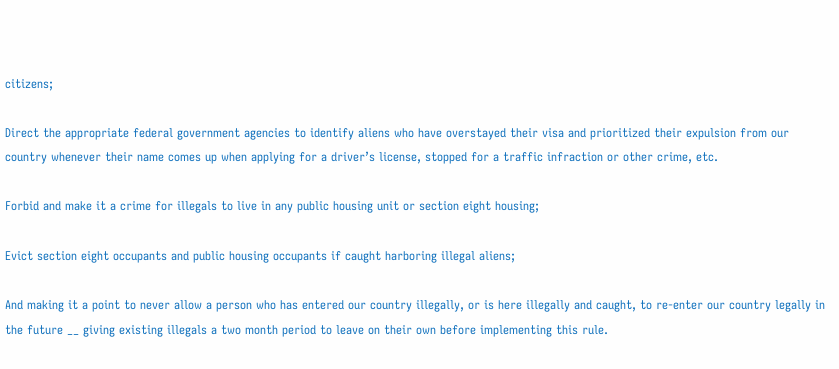citizens;

Direct the appropriate federal government agencies to identify aliens who have overstayed their visa and prioritized their expulsion from our country whenever their name comes up when applying for a driver’s license, stopped for a traffic infraction or other crime, etc.

Forbid and make it a crime for illegals to live in any public housing unit or section eight housing;

Evict section eight occupants and public housing occupants if caught harboring illegal aliens;

And making it a point to never allow a person who has entered our country illegally, or is here illegally and caught, to re-enter our country legally in the future __ giving existing illegals a two month period to leave on their own before implementing this rule.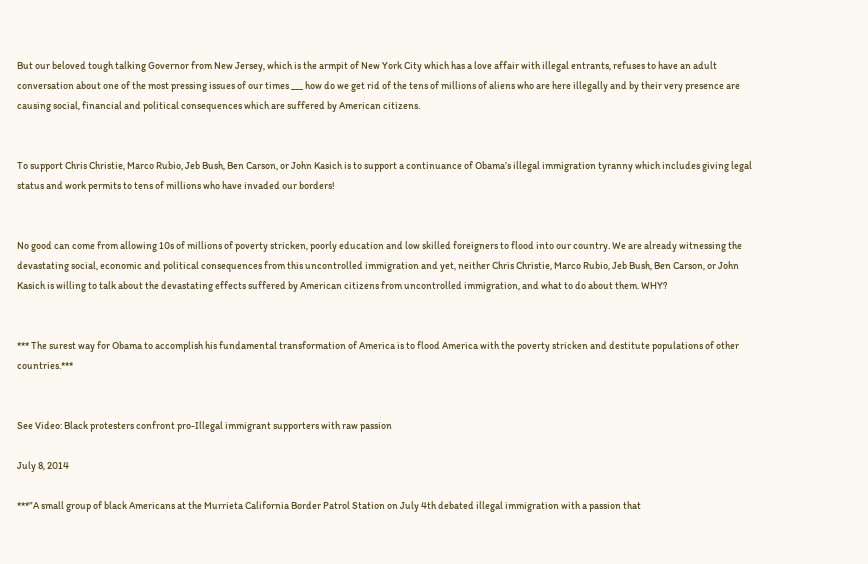But our beloved tough talking Governor from New Jersey, which is the armpit of New York City which has a love affair with illegal entrants, refuses to have an adult conversation about one of the most pressing issues of our times ___ how do we get rid of the tens of millions of aliens who are here illegally and by their very presence are causing social, financial and political consequences which are suffered by American citizens.


To support Chris Christie, Marco Rubio, Jeb Bush, Ben Carson, or John Kasich is to support a continuance of Obama’s illegal immigration tyranny which includes giving legal status and work permits to tens of millions who have invaded our borders!


No good can come from allowing 10s of millions of poverty stricken, poorly education and low skilled foreigners to flood into our country. We are already witnessing the devastating social, economic and political consequences from this uncontrolled immigration and yet, neither Chris Christie, Marco Rubio, Jeb Bush, Ben Carson, or John Kasich is willing to talk about the devastating effects suffered by American citizens from uncontrolled immigration, and what to do about them. WHY?


*** The surest way for Obama to accomplish his fundamental transformation of America is to flood America with the poverty stricken and destitute populations of other countries.***


See Video: Black protesters confront pro-Illegal immigrant supporters with raw passion

July 8, 2014

***”A small group of black Americans at the Murrieta California Border Patrol Station on July 4th debated illegal immigration with a passion that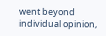went beyond individual opinion,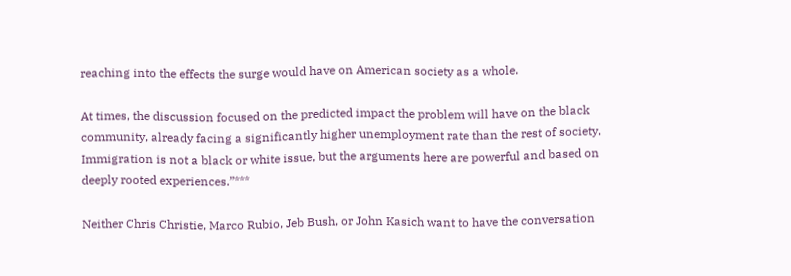reaching into the effects the surge would have on American society as a whole.

At times, the discussion focused on the predicted impact the problem will have on the black community, already facing a significantly higher unemployment rate than the rest of society. Immigration is not a black or white issue, but the arguments here are powerful and based on deeply rooted experiences.”***

Neither Chris Christie, Marco Rubio, Jeb Bush, or John Kasich want to have the conversation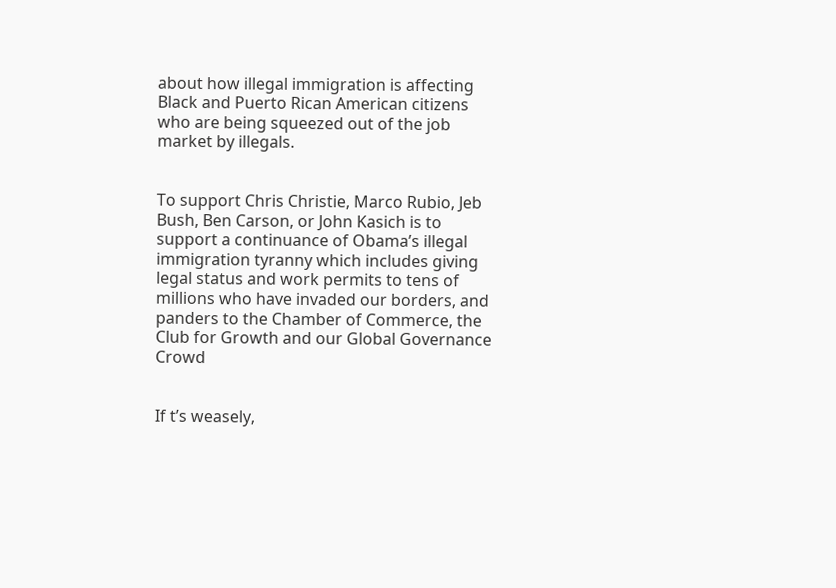about how illegal immigration is affecting Black and Puerto Rican American citizens who are being squeezed out of the job market by illegals.


To support Chris Christie, Marco Rubio, Jeb Bush, Ben Carson, or John Kasich is to support a continuance of Obama’s illegal immigration tyranny which includes giving legal status and work permits to tens of millions who have invaded our borders, and panders to the Chamber of Commerce, the Club for Growth and our Global Governance Crowd


If t’s weasely,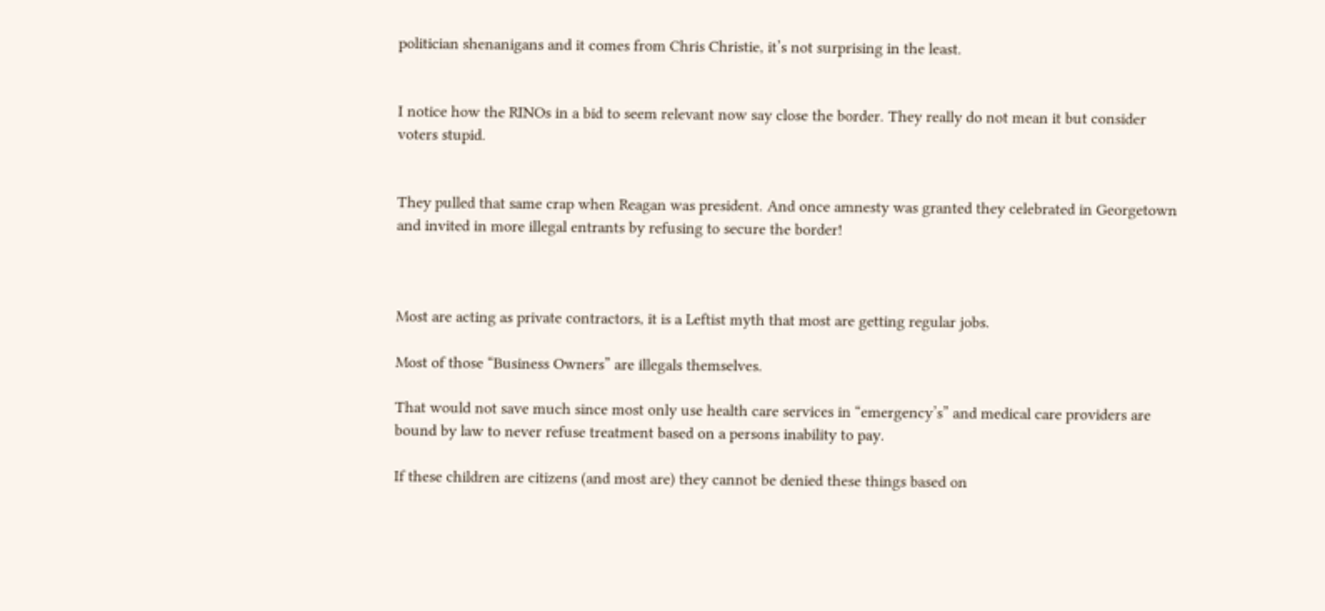politician shenanigans and it comes from Chris Christie, it’s not surprising in the least.


I notice how the RINOs in a bid to seem relevant now say close the border. They really do not mean it but consider voters stupid.


They pulled that same crap when Reagan was president. And once amnesty was granted they celebrated in Georgetown and invited in more illegal entrants by refusing to secure the border!



Most are acting as private contractors, it is a Leftist myth that most are getting regular jobs.

Most of those “Business Owners” are illegals themselves.

That would not save much since most only use health care services in “emergency’s” and medical care providers are bound by law to never refuse treatment based on a persons inability to pay.

If these children are citizens (and most are) they cannot be denied these things based on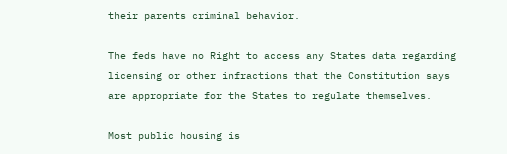their parents criminal behavior.

The feds have no Right to access any States data regarding licensing or other infractions that the Constitution says are appropriate for the States to regulate themselves.

Most public housing is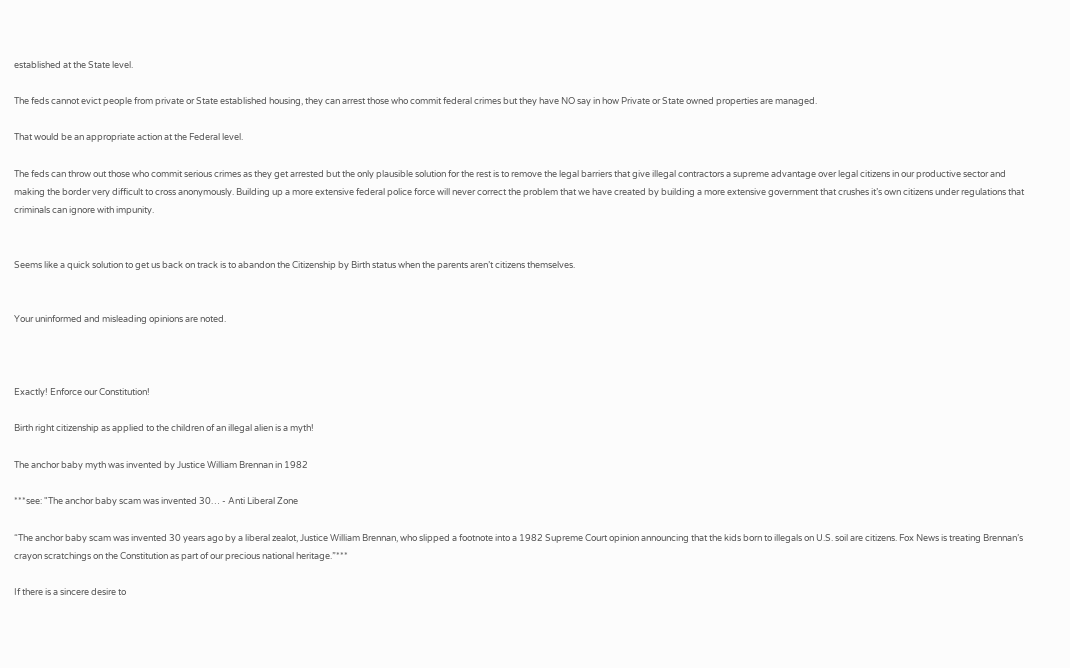established at the State level.

The feds cannot evict people from private or State established housing, they can arrest those who commit federal crimes but they have NO say in how Private or State owned properties are managed.

That would be an appropriate action at the Federal level.

The feds can throw out those who commit serious crimes as they get arrested but the only plausible solution for the rest is to remove the legal barriers that give illegal contractors a supreme advantage over legal citizens in our productive sector and making the border very difficult to cross anonymously. Building up a more extensive federal police force will never correct the problem that we have created by building a more extensive government that crushes it’s own citizens under regulations that criminals can ignore with impunity.


Seems like a quick solution to get us back on track is to abandon the Citizenship by Birth status when the parents aren’t citizens themselves.


Your uninformed and misleading opinions are noted.



Exactly! Enforce our Constitution!

Birth right citizenship as applied to the children of an illegal alien is a myth!

The anchor baby myth was invented by Justice William Brennan in 1982

***see: "The anchor baby scam was invented 30… - Anti Liberal Zone

“The anchor baby scam was invented 30 years ago by a liberal zealot, Justice William Brennan, who slipped a footnote into a 1982 Supreme Court opinion announcing that the kids born to illegals on U.S. soil are citizens. Fox News is treating Brennan’s crayon scratchings on the Constitution as part of our precious national heritage.”***

If there is a sincere desire to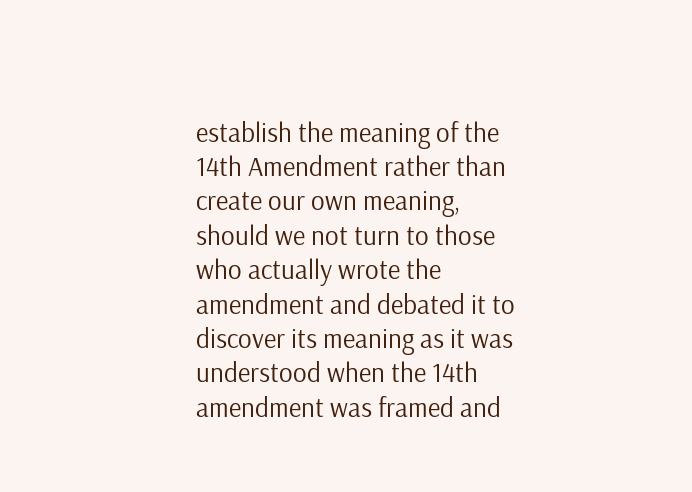establish the meaning of the 14th Amendment rather than create our own meaning, should we not turn to those who actually wrote the amendment and debated it to discover its meaning as it was understood when the 14th amendment was framed and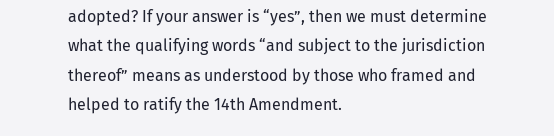adopted? If your answer is “yes”, then we must determine what the qualifying words “and subject to the jurisdiction thereof” means as understood by those who framed and helped to ratify the 14th Amendment.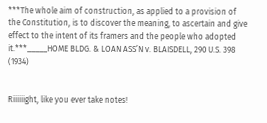***The whole aim of construction, as applied to a provision of the Constitution, is to discover the meaning, to ascertain and give effect to the intent of its framers and the people who adopted it.***_____HOME BLDG. & LOAN ASS’N v. BLAISDELL, 290 U.S. 398 (1934)


Riiiiiight, like you ever take notes!